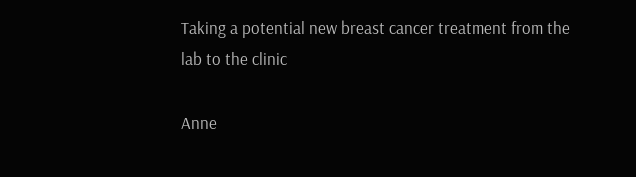Taking a potential new breast cancer treatment from the lab to the clinic

Anne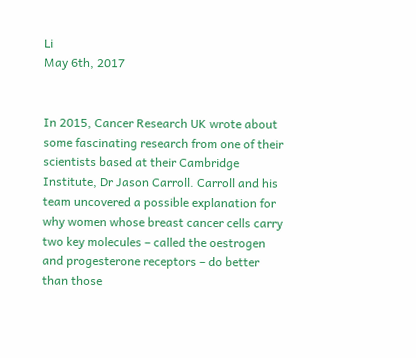Li                                                                                                May 6th, 2017


In 2015, Cancer Research UK wrote about some fascinating research from one of their scientists based at their Cambridge Institute, Dr Jason Carroll. Carroll and his team uncovered a possible explanation for why women whose breast cancer cells carry two key molecules – called the oestrogen and progesterone receptors – do better than those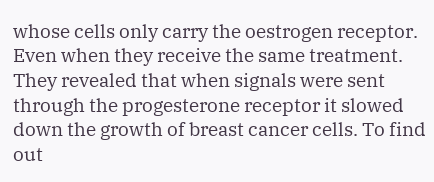whose cells only carry the oestrogen receptor. Even when they receive the same treatment. They revealed that when signals were sent through the progesterone receptor it slowed down the growth of breast cancer cells. To find out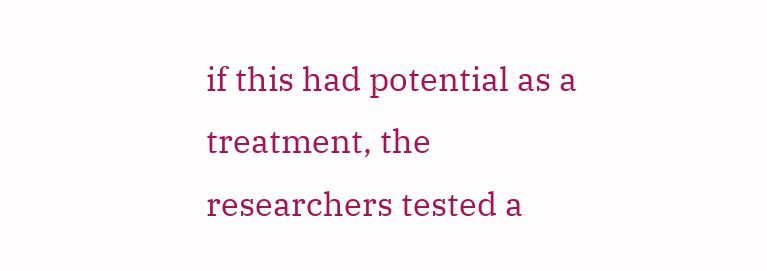if this had potential as a treatment, the researchers tested a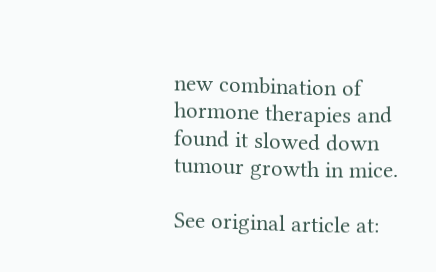new combination of hormone therapies and found it slowed down tumour growth in mice.

See original article at: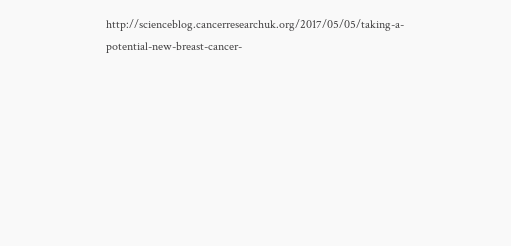http://scienceblog.cancerresearchuk.org/2017/05/05/taking-a-potential-new-breast-cancer-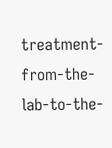treatment-from-the-lab-to-the-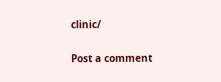clinic/

Post a comment